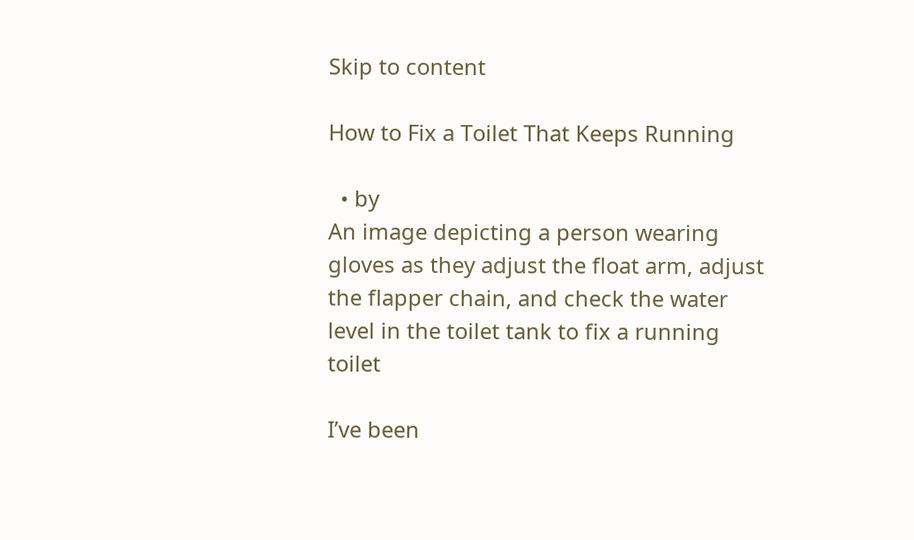Skip to content

How to Fix a Toilet That Keeps Running

  • by
An image depicting a person wearing gloves as they adjust the float arm, adjust the flapper chain, and check the water level in the toilet tank to fix a running toilet

I’ve been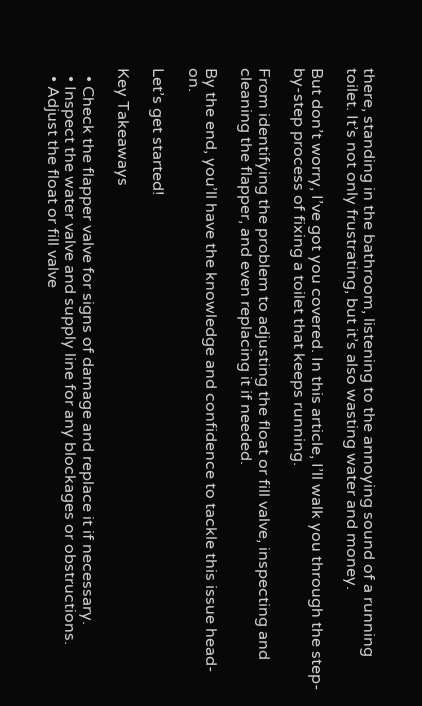there, standing in the bathroom, listening to the annoying sound of a running toilet. It’s not only frustrating, but it’s also wasting water and money.

But don’t worry, I’ve got you covered. In this article, I’ll walk you through the step-by-step process of fixing a toilet that keeps running.

From identifying the problem to adjusting the float or fill valve, inspecting and cleaning the flapper, and even replacing it if needed.

By the end, you’ll have the knowledge and confidence to tackle this issue head-on.

Let’s get started!

Key Takeaways

  • Check the flapper valve for signs of damage and replace it if necessary.
  • Inspect the water valve and supply line for any blockages or obstructions.
  • Adjust the float or fill valve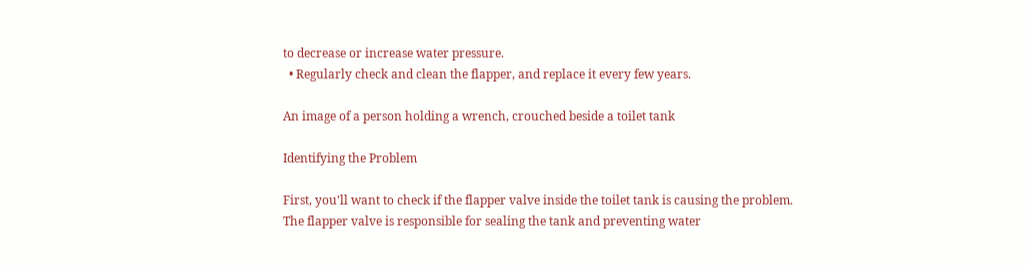to decrease or increase water pressure.
  • Regularly check and clean the flapper, and replace it every few years.

An image of a person holding a wrench, crouched beside a toilet tank

Identifying the Problem

First, you’ll want to check if the flapper valve inside the toilet tank is causing the problem. The flapper valve is responsible for sealing the tank and preventing water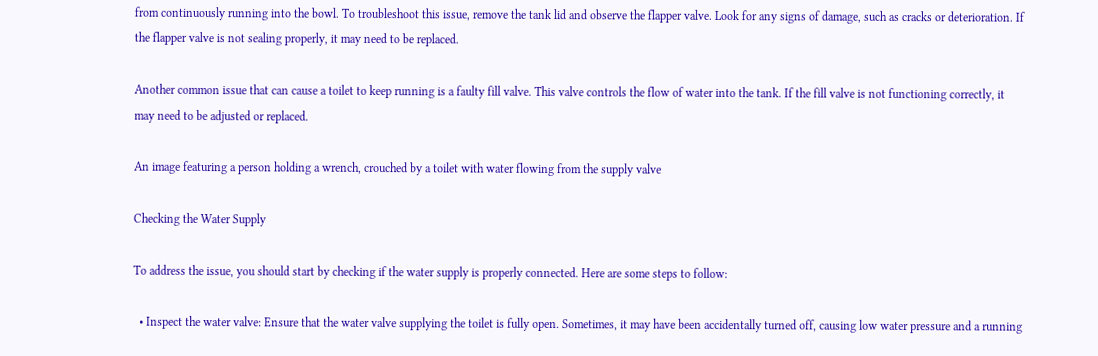from continuously running into the bowl. To troubleshoot this issue, remove the tank lid and observe the flapper valve. Look for any signs of damage, such as cracks or deterioration. If the flapper valve is not sealing properly, it may need to be replaced.

Another common issue that can cause a toilet to keep running is a faulty fill valve. This valve controls the flow of water into the tank. If the fill valve is not functioning correctly, it may need to be adjusted or replaced.

An image featuring a person holding a wrench, crouched by a toilet with water flowing from the supply valve

Checking the Water Supply

To address the issue, you should start by checking if the water supply is properly connected. Here are some steps to follow:

  • Inspect the water valve: Ensure that the water valve supplying the toilet is fully open. Sometimes, it may have been accidentally turned off, causing low water pressure and a running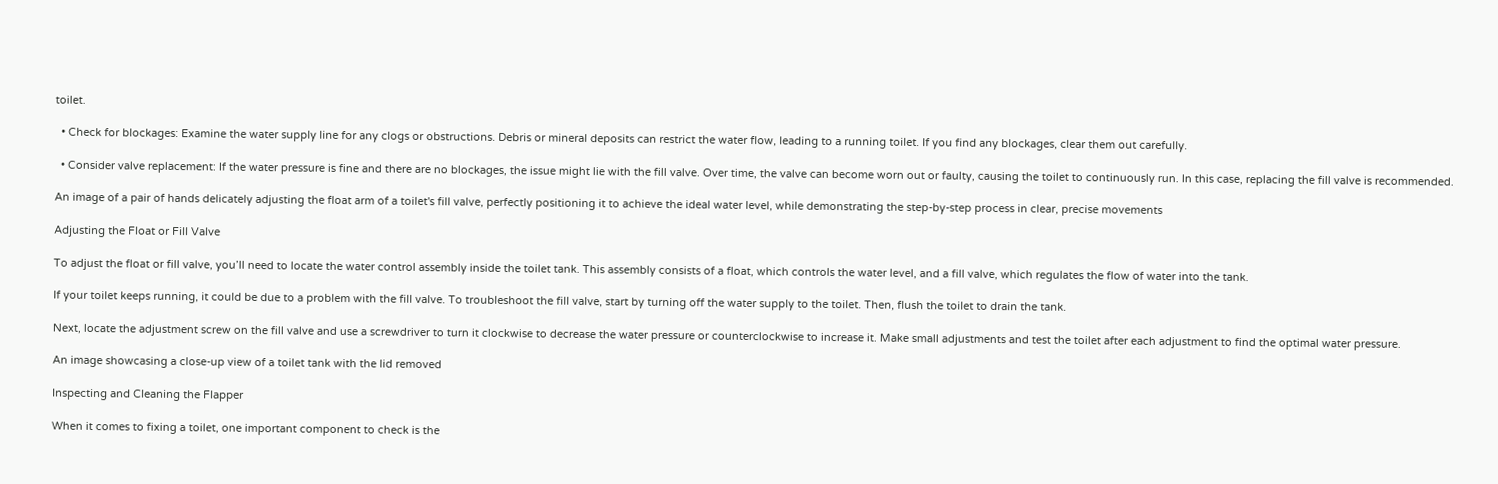toilet.

  • Check for blockages: Examine the water supply line for any clogs or obstructions. Debris or mineral deposits can restrict the water flow, leading to a running toilet. If you find any blockages, clear them out carefully.

  • Consider valve replacement: If the water pressure is fine and there are no blockages, the issue might lie with the fill valve. Over time, the valve can become worn out or faulty, causing the toilet to continuously run. In this case, replacing the fill valve is recommended.

An image of a pair of hands delicately adjusting the float arm of a toilet's fill valve, perfectly positioning it to achieve the ideal water level, while demonstrating the step-by-step process in clear, precise movements

Adjusting the Float or Fill Valve

To adjust the float or fill valve, you’ll need to locate the water control assembly inside the toilet tank. This assembly consists of a float, which controls the water level, and a fill valve, which regulates the flow of water into the tank.

If your toilet keeps running, it could be due to a problem with the fill valve. To troubleshoot the fill valve, start by turning off the water supply to the toilet. Then, flush the toilet to drain the tank.

Next, locate the adjustment screw on the fill valve and use a screwdriver to turn it clockwise to decrease the water pressure or counterclockwise to increase it. Make small adjustments and test the toilet after each adjustment to find the optimal water pressure.

An image showcasing a close-up view of a toilet tank with the lid removed

Inspecting and Cleaning the Flapper

When it comes to fixing a toilet, one important component to check is the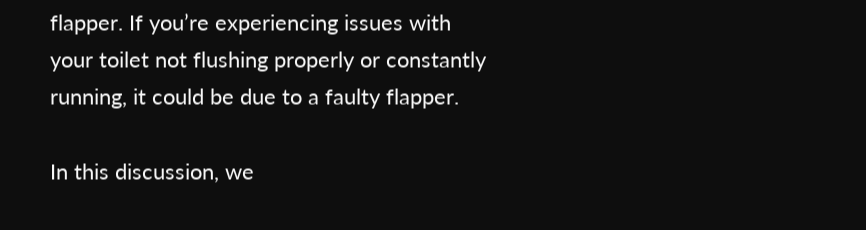flapper. If you’re experiencing issues with your toilet not flushing properly or constantly running, it could be due to a faulty flapper.

In this discussion, we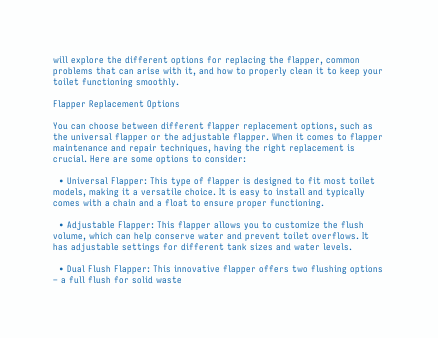will explore the different options for replacing the flapper, common problems that can arise with it, and how to properly clean it to keep your toilet functioning smoothly.

Flapper Replacement Options

You can choose between different flapper replacement options, such as the universal flapper or the adjustable flapper. When it comes to flapper maintenance and repair techniques, having the right replacement is crucial. Here are some options to consider:

  • Universal Flapper: This type of flapper is designed to fit most toilet models, making it a versatile choice. It is easy to install and typically comes with a chain and a float to ensure proper functioning.

  • Adjustable Flapper: This flapper allows you to customize the flush volume, which can help conserve water and prevent toilet overflows. It has adjustable settings for different tank sizes and water levels.

  • Dual Flush Flapper: This innovative flapper offers two flushing options – a full flush for solid waste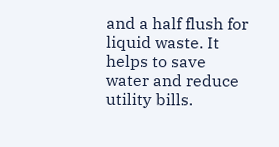and a half flush for liquid waste. It helps to save water and reduce utility bills.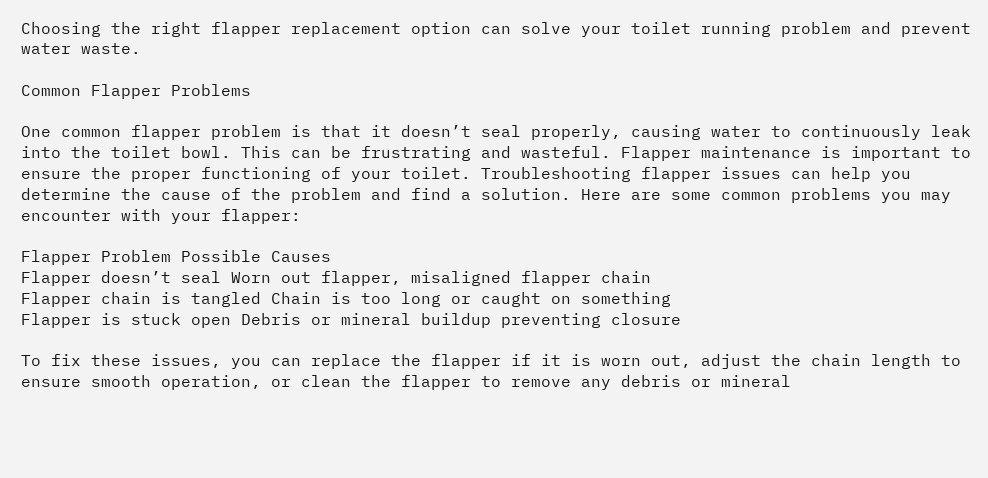Choosing the right flapper replacement option can solve your toilet running problem and prevent water waste.

Common Flapper Problems

One common flapper problem is that it doesn’t seal properly, causing water to continuously leak into the toilet bowl. This can be frustrating and wasteful. Flapper maintenance is important to ensure the proper functioning of your toilet. Troubleshooting flapper issues can help you determine the cause of the problem and find a solution. Here are some common problems you may encounter with your flapper:

Flapper Problem Possible Causes
Flapper doesn’t seal Worn out flapper, misaligned flapper chain
Flapper chain is tangled Chain is too long or caught on something
Flapper is stuck open Debris or mineral buildup preventing closure

To fix these issues, you can replace the flapper if it is worn out, adjust the chain length to ensure smooth operation, or clean the flapper to remove any debris or mineral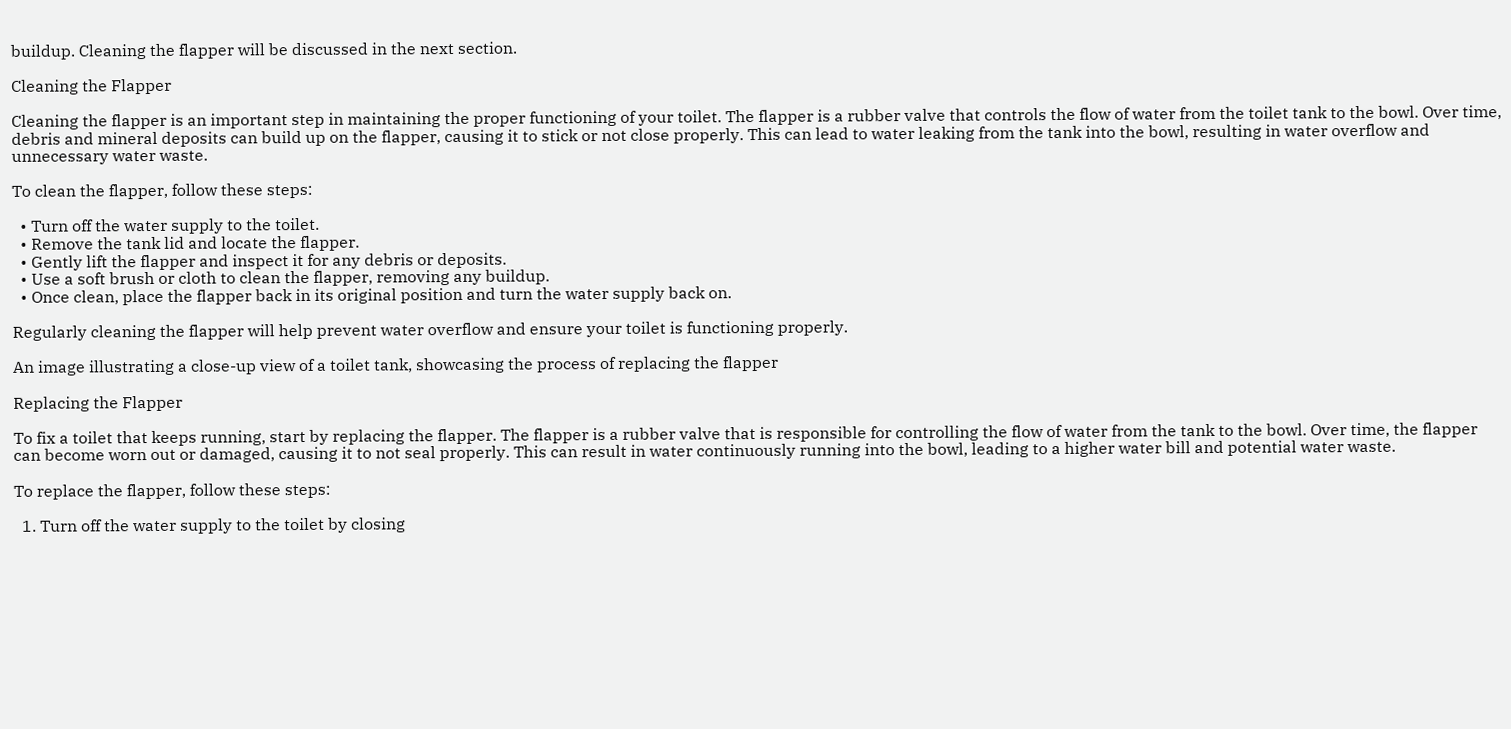buildup. Cleaning the flapper will be discussed in the next section.

Cleaning the Flapper

Cleaning the flapper is an important step in maintaining the proper functioning of your toilet. The flapper is a rubber valve that controls the flow of water from the toilet tank to the bowl. Over time, debris and mineral deposits can build up on the flapper, causing it to stick or not close properly. This can lead to water leaking from the tank into the bowl, resulting in water overflow and unnecessary water waste.

To clean the flapper, follow these steps:

  • Turn off the water supply to the toilet.
  • Remove the tank lid and locate the flapper.
  • Gently lift the flapper and inspect it for any debris or deposits.
  • Use a soft brush or cloth to clean the flapper, removing any buildup.
  • Once clean, place the flapper back in its original position and turn the water supply back on.

Regularly cleaning the flapper will help prevent water overflow and ensure your toilet is functioning properly.

An image illustrating a close-up view of a toilet tank, showcasing the process of replacing the flapper

Replacing the Flapper

To fix a toilet that keeps running, start by replacing the flapper. The flapper is a rubber valve that is responsible for controlling the flow of water from the tank to the bowl. Over time, the flapper can become worn out or damaged, causing it to not seal properly. This can result in water continuously running into the bowl, leading to a higher water bill and potential water waste.

To replace the flapper, follow these steps:

  1. Turn off the water supply to the toilet by closing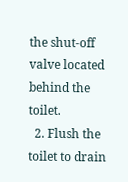the shut-off valve located behind the toilet.
  2. Flush the toilet to drain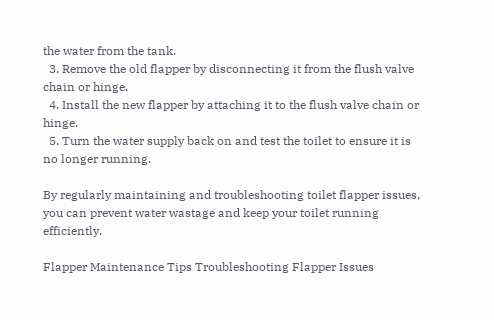the water from the tank.
  3. Remove the old flapper by disconnecting it from the flush valve chain or hinge.
  4. Install the new flapper by attaching it to the flush valve chain or hinge.
  5. Turn the water supply back on and test the toilet to ensure it is no longer running.

By regularly maintaining and troubleshooting toilet flapper issues, you can prevent water wastage and keep your toilet running efficiently.

Flapper Maintenance Tips Troubleshooting Flapper Issues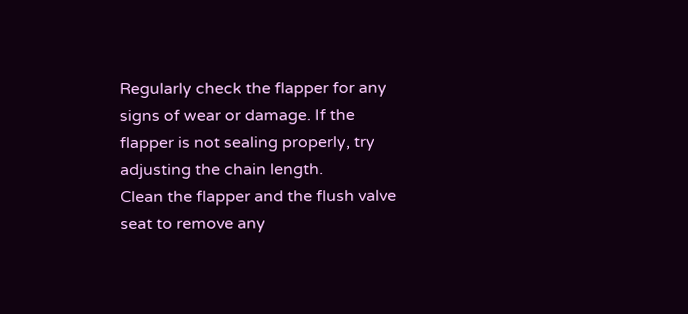Regularly check the flapper for any signs of wear or damage. If the flapper is not sealing properly, try adjusting the chain length.
Clean the flapper and the flush valve seat to remove any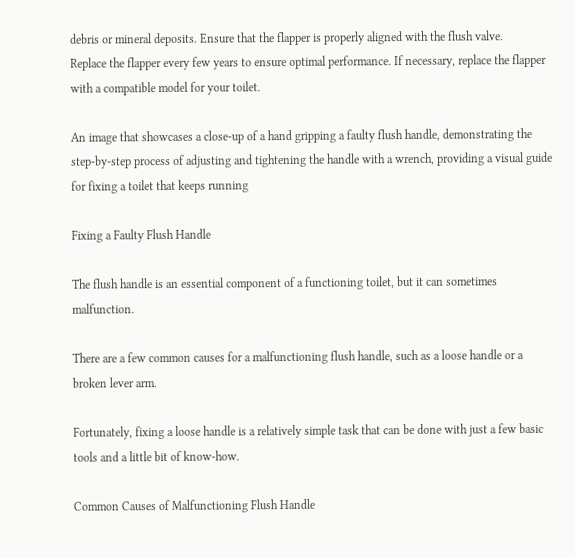debris or mineral deposits. Ensure that the flapper is properly aligned with the flush valve.
Replace the flapper every few years to ensure optimal performance. If necessary, replace the flapper with a compatible model for your toilet.

An image that showcases a close-up of a hand gripping a faulty flush handle, demonstrating the step-by-step process of adjusting and tightening the handle with a wrench, providing a visual guide for fixing a toilet that keeps running

Fixing a Faulty Flush Handle

The flush handle is an essential component of a functioning toilet, but it can sometimes malfunction.

There are a few common causes for a malfunctioning flush handle, such as a loose handle or a broken lever arm.

Fortunately, fixing a loose handle is a relatively simple task that can be done with just a few basic tools and a little bit of know-how.

Common Causes of Malfunctioning Flush Handle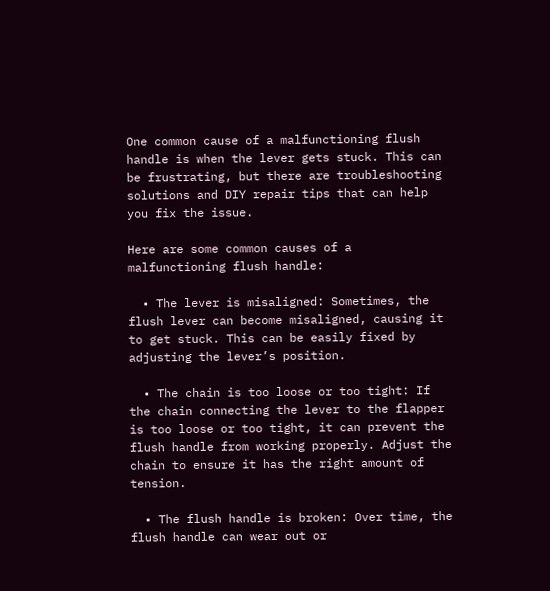One common cause of a malfunctioning flush handle is when the lever gets stuck. This can be frustrating, but there are troubleshooting solutions and DIY repair tips that can help you fix the issue.

Here are some common causes of a malfunctioning flush handle:

  • The lever is misaligned: Sometimes, the flush lever can become misaligned, causing it to get stuck. This can be easily fixed by adjusting the lever’s position.

  • The chain is too loose or too tight: If the chain connecting the lever to the flapper is too loose or too tight, it can prevent the flush handle from working properly. Adjust the chain to ensure it has the right amount of tension.

  • The flush handle is broken: Over time, the flush handle can wear out or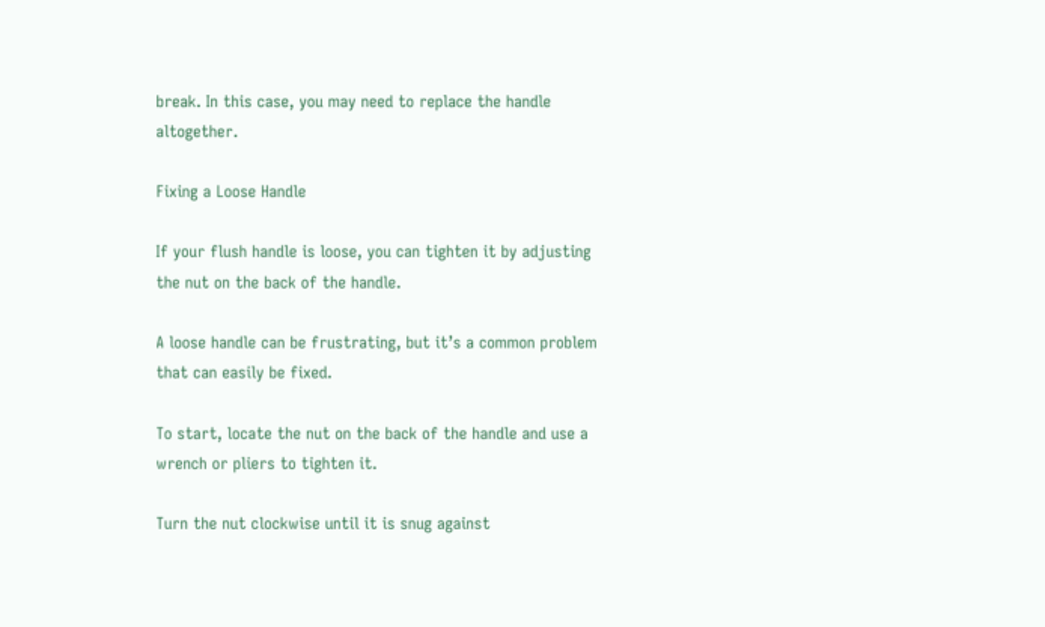break. In this case, you may need to replace the handle altogether.

Fixing a Loose Handle

If your flush handle is loose, you can tighten it by adjusting the nut on the back of the handle.

A loose handle can be frustrating, but it’s a common problem that can easily be fixed.

To start, locate the nut on the back of the handle and use a wrench or pliers to tighten it.

Turn the nut clockwise until it is snug against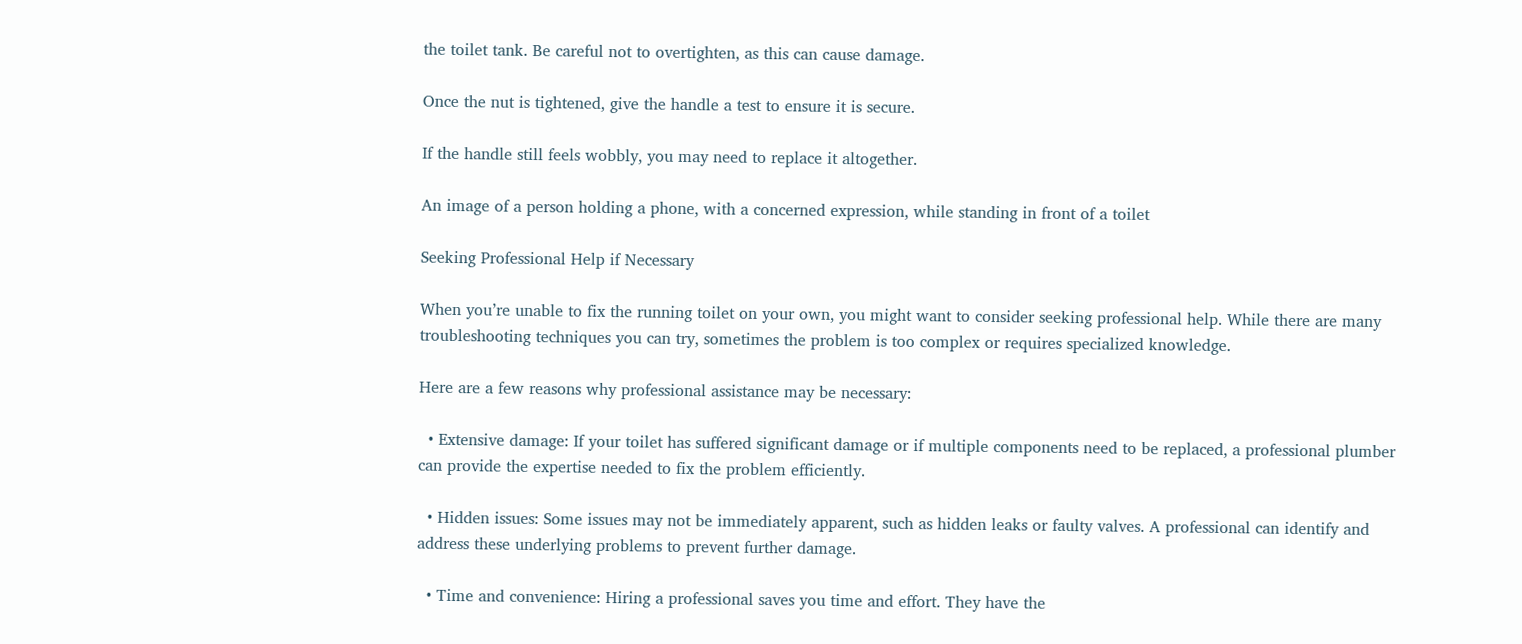the toilet tank. Be careful not to overtighten, as this can cause damage.

Once the nut is tightened, give the handle a test to ensure it is secure.

If the handle still feels wobbly, you may need to replace it altogether.

An image of a person holding a phone, with a concerned expression, while standing in front of a toilet

Seeking Professional Help if Necessary

When you’re unable to fix the running toilet on your own, you might want to consider seeking professional help. While there are many troubleshooting techniques you can try, sometimes the problem is too complex or requires specialized knowledge.

Here are a few reasons why professional assistance may be necessary:

  • Extensive damage: If your toilet has suffered significant damage or if multiple components need to be replaced, a professional plumber can provide the expertise needed to fix the problem efficiently.

  • Hidden issues: Some issues may not be immediately apparent, such as hidden leaks or faulty valves. A professional can identify and address these underlying problems to prevent further damage.

  • Time and convenience: Hiring a professional saves you time and effort. They have the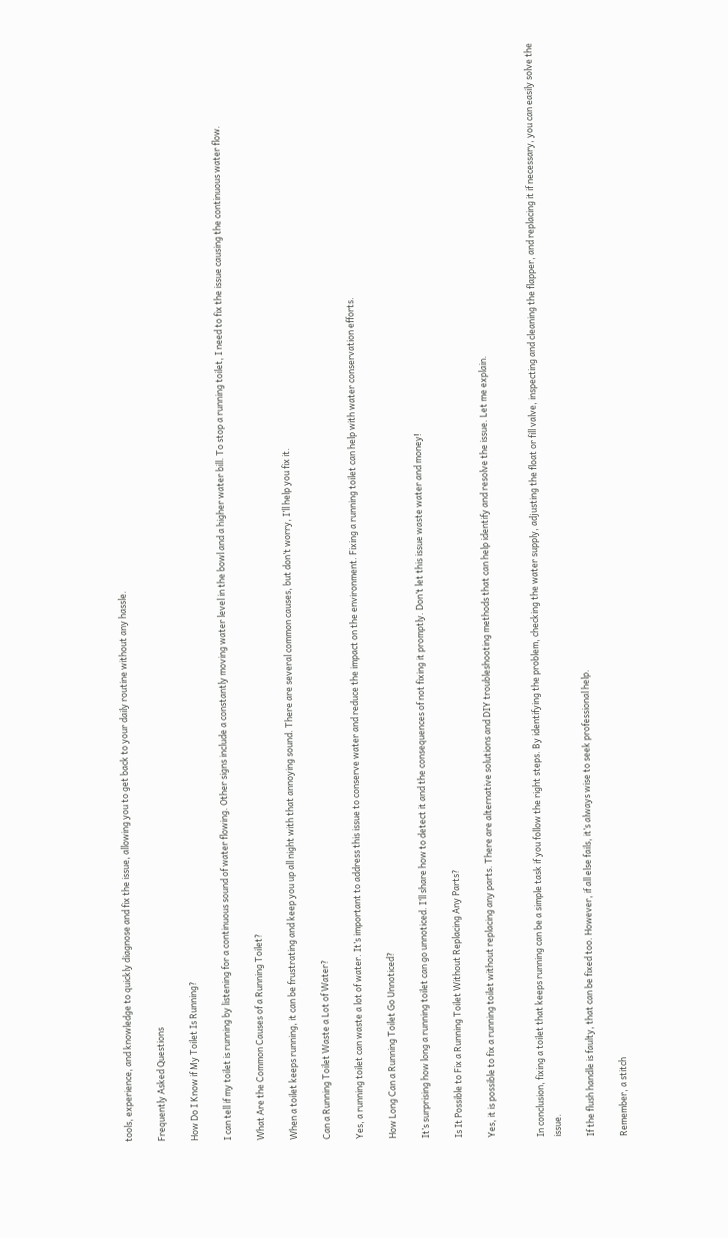tools, experience, and knowledge to quickly diagnose and fix the issue, allowing you to get back to your daily routine without any hassle.

Frequently Asked Questions

How Do I Know if My Toilet Is Running?

I can tell if my toilet is running by listening for a continuous sound of water flowing. Other signs include a constantly moving water level in the bowl and a higher water bill. To stop a running toilet, I need to fix the issue causing the continuous water flow.

What Are the Common Causes of a Running Toilet?

When a toilet keeps running, it can be frustrating and keep you up all night with that annoying sound. There are several common causes, but don’t worry, I’ll help you fix it.

Can a Running Toilet Waste a Lot of Water?

Yes, a running toilet can waste a lot of water. It’s important to address this issue to conserve water and reduce the impact on the environment. Fixing a running toilet can help with water conservation efforts.

How Long Can a Running Toilet Go Unnoticed?

It’s surprising how long a running toilet can go unnoticed. I’ll share how to detect it and the consequences of not fixing it promptly. Don’t let this issue waste water and money!

Is It Possible to Fix a Running Toilet Without Replacing Any Parts?

Yes, it is possible to fix a running toilet without replacing any parts. There are alternative solutions and DIY troubleshooting methods that can help identify and resolve the issue. Let me explain.


In conclusion, fixing a toilet that keeps running can be a simple task if you follow the right steps. By identifying the problem, checking the water supply, adjusting the float or fill valve, inspecting and cleaning the flapper, and replacing it if necessary, you can easily solve the issue.

If the flush handle is faulty, that can be fixed too. However, if all else fails, it’s always wise to seek professional help.

Remember, a stitch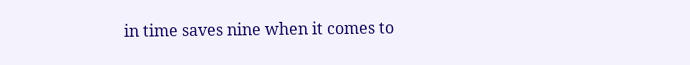in time saves nine when it comes to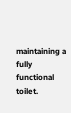maintaining a fully functional toilet.